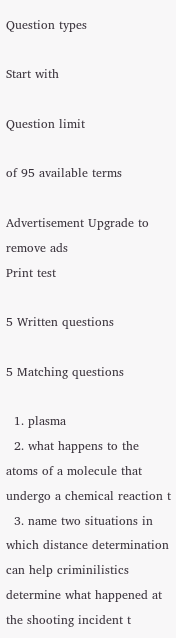Question types

Start with

Question limit

of 95 available terms

Advertisement Upgrade to remove ads
Print test

5 Written questions

5 Matching questions

  1. plasma
  2. what happens to the atoms of a molecule that undergo a chemical reaction t
  3. name two situations in which distance determination can help criminilistics determine what happened at the shooting incident t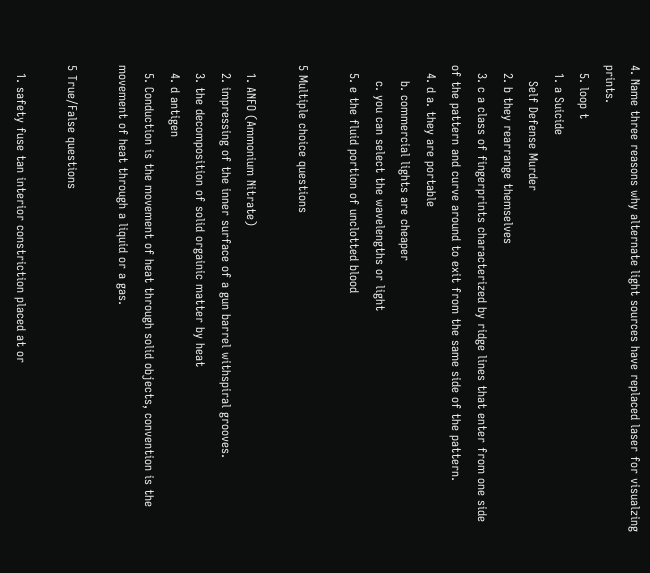4. Name three reasons why alternate light sources have replaced laser for visualzing prints.
  5. loop t
  1. a Suicide
    Self Defense Murder
  2. b they rearrange themselves
  3. c a class of fingerprints characterized by ridge lines that enter from one side of the pattern and curve around to exit from the same side of the pattern.
  4. d a. they are portable
    b. commercial lights are cheaper
    c. you can select the wavelengths or light
  5. e the fluid portion of unclotted blood

5 Multiple choice questions

  1. ANFO (Ammonium Nitrate)
  2. impressing of the inner surface of a gun barrel withspiral grooves.
  3. the decomposition of solid orgainic matter by heat
  4. d antigen
  5. Conduction is the movement of heat through solid objects, convention is the movement of heat through a liquid or a gas.

5 True/False questions

  1. safety fuse tan interior constriction placed at or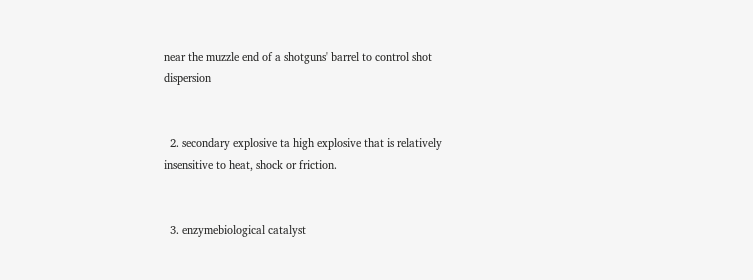near the muzzle end of a shotguns' barrel to control shot dispersion


  2. secondary explosive ta high explosive that is relatively insensitive to heat, shock or friction.


  3. enzymebiological catalyst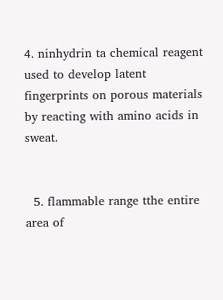4. ninhydrin ta chemical reagent used to develop latent fingerprints on porous materials by reacting with amino acids in sweat.


  5. flammable range tthe entire area of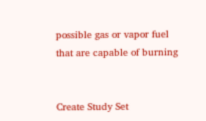possible gas or vapor fuel that are capable of burning


Create Study Set